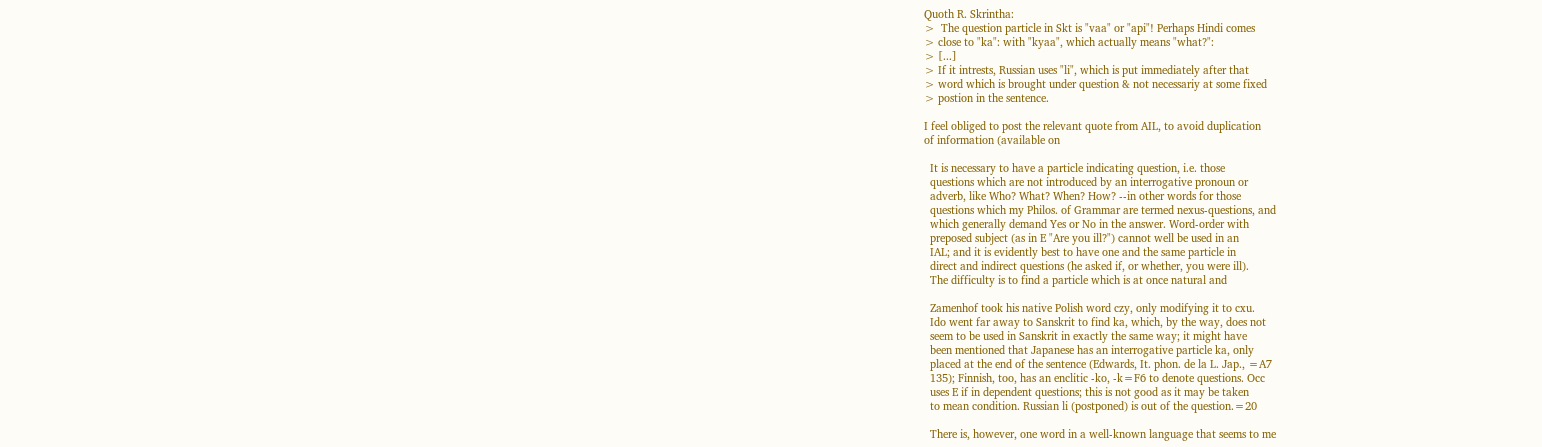Quoth R. Skrintha:
>  The question particle in Skt is "vaa" or "api"! Perhaps Hindi comes
> close to "ka": with "kyaa", which actually means "what?":
> [...]
> If it intrests, Russian uses "li", which is put immediately after that
> word which is brought under question & not necessariy at some fixed
> postion in the sentence.

I feel obliged to post the relevant quote from AIL, to avoid duplication
of information (available on

  It is necessary to have a particle indicating question, i.e. those
  questions which are not introduced by an interrogative pronoun or
  adverb, like Who? What? When? How? --in other words for those
  questions which my Philos. of Grammar are termed nexus-questions, and
  which generally demand Yes or No in the answer. Word-order with
  preposed subject (as in E "Are you ill?") cannot well be used in an
  IAL; and it is evidently best to have one and the same particle in
  direct and indirect questions (he asked if, or whether, you were ill).
  The difficulty is to find a particle which is at once natural and

  Zamenhof took his native Polish word czy, only modifying it to cxu.
  Ido went far away to Sanskrit to find ka, which, by the way, does not
  seem to be used in Sanskrit in exactly the same way; it might have
  been mentioned that Japanese has an interrogative particle ka, only
  placed at the end of the sentence (Edwards, It. phon. de la L. Jap., =A7
  135); Finnish, too, has an enclitic -ko, -k=F6 to denote questions. Occ
  uses E if in dependent questions; this is not good as it may be taken
  to mean condition. Russian li (postponed) is out of the question.=20

  There is, however, one word in a well-known language that seems to me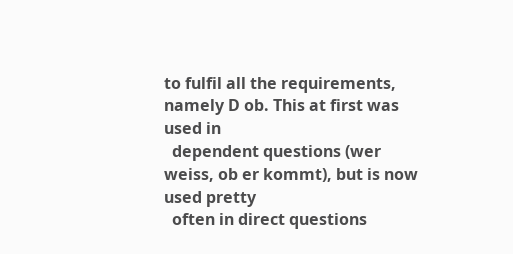to fulfil all the requirements, namely D ob. This at first was used in
  dependent questions (wer weiss, ob er kommt), but is now used pretty
  often in direct questions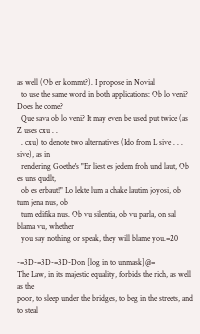as well (Ob er kommt?). I propose in Novial
  to use the same word in both applications: Ob lo veni? Does he come?
  Que sava ob lo veni? It may even be used put twice (as Z uses cxu . .
  . cxu) to denote two alternatives (Ido from L sive . . . sive), as in
  rendering Goethe's "Er liest es jedem froh und laut, Ob es uns qudlt,
  ob es erbaut!" Lo lekte lum a chake lautim joyosi, ob tum jena nus, ob
  tum edifika nus. Ob vu silentia, ob vu parla, on sal blama vu, whether
  you say nothing or speak, they will blame you.=20

-=3D-=3D-=3D-Don [log in to unmask]@=
The Law, in its majestic equality, forbids the rich, as well as the
poor, to sleep under the bridges, to beg in the streets, and to steal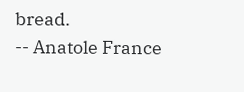bread.                                             -- Anatole France